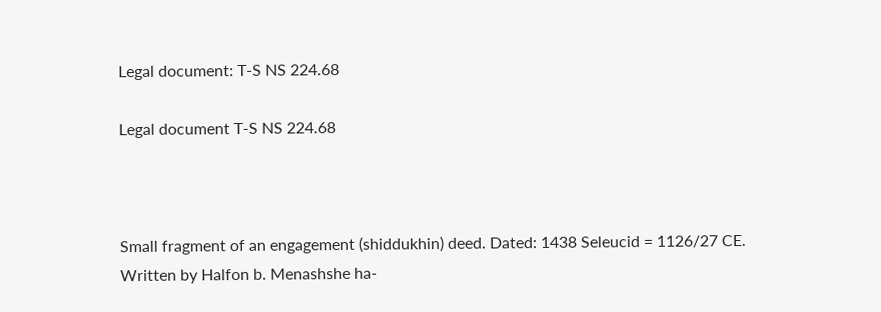Legal document: T-S NS 224.68

Legal document T-S NS 224.68



Small fragment of an engagement (shiddukhin) deed. Dated: 1438 Seleucid = 1126/27 CE. Written by Halfon b. Menashshe ha-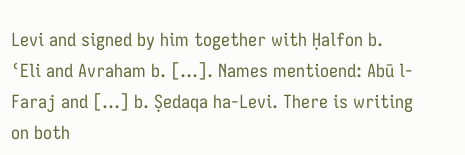Levi and signed by him together with Ḥalfon b. ʿEli and Avraham b. [...]. Names mentioend: Abū l-Faraj and [...] b. Ṣedaqa ha-Levi. There is writing on both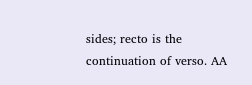sides; recto is the continuation of verso. AA